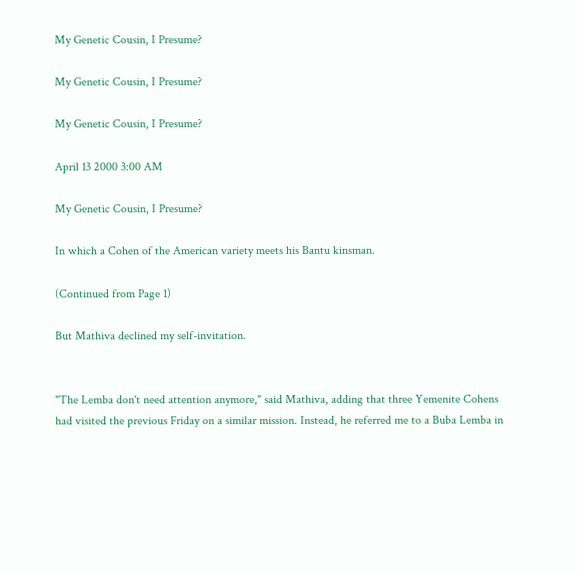My Genetic Cousin, I Presume?

My Genetic Cousin, I Presume?

My Genetic Cousin, I Presume?

April 13 2000 3:00 AM

My Genetic Cousin, I Presume?

In which a Cohen of the American variety meets his Bantu kinsman.

(Continued from Page 1)

But Mathiva declined my self-invitation.


"The Lemba don't need attention anymore," said Mathiva, adding that three Yemenite Cohens had visited the previous Friday on a similar mission. Instead, he referred me to a Buba Lemba in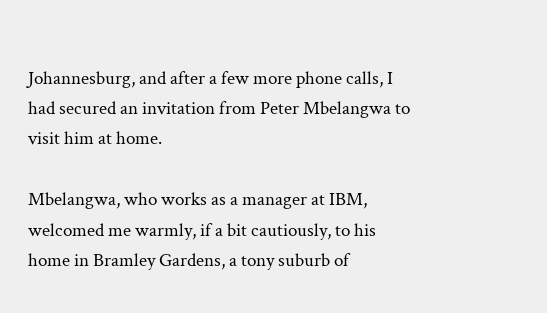Johannesburg, and after a few more phone calls, I had secured an invitation from Peter Mbelangwa to visit him at home.

Mbelangwa, who works as a manager at IBM, welcomed me warmly, if a bit cautiously, to his home in Bramley Gardens, a tony suburb of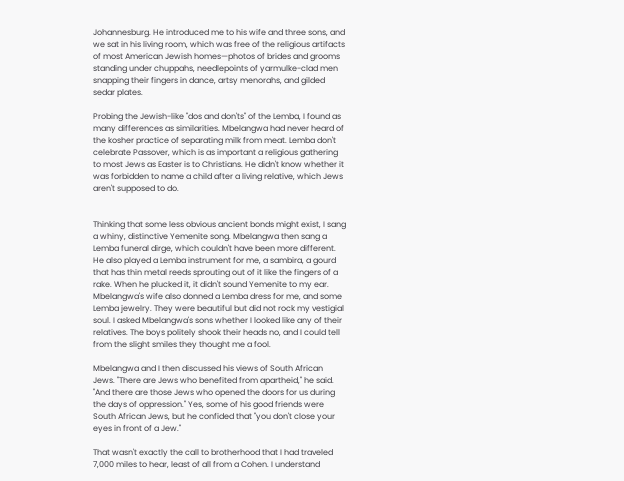Johannesburg. He introduced me to his wife and three sons, and we sat in his living room, which was free of the religious artifacts of most American Jewish homes—photos of brides and grooms standing under chuppahs, needlepoints of yarmulke-clad men snapping their fingers in dance, artsy menorahs, and gilded sedar plates.

Probing the Jewish-like "dos and don'ts" of the Lemba, I found as many differences as similarities. Mbelangwa had never heard of the kosher practice of separating milk from meat. Lemba don't celebrate Passover, which is as important a religious gathering to most Jews as Easter is to Christians. He didn't know whether it was forbidden to name a child after a living relative, which Jews aren't supposed to do.


Thinking that some less obvious ancient bonds might exist, I sang a whiny, distinctive Yemenite song. Mbelangwa then sang a Lemba funeral dirge, which couldn't have been more different. He also played a Lemba instrument for me, a sambira, a gourd that has thin metal reeds sprouting out of it like the fingers of a rake. When he plucked it, it didn't sound Yemenite to my ear. Mbelangwa's wife also donned a Lemba dress for me, and some Lemba jewelry. They were beautiful but did not rock my vestigial soul. I asked Mbelangwa's sons whether I looked like any of their relatives. The boys politely shook their heads no, and I could tell from the slight smiles they thought me a fool.

Mbelangwa and I then discussed his views of South African Jews. "There are Jews who benefited from apartheid," he said. "And there are those Jews who opened the doors for us during the days of oppression." Yes, some of his good friends were South African Jews, but he confided that "you don't close your eyes in front of a Jew."

That wasn't exactly the call to brotherhood that I had traveled 7,000 miles to hear, least of all from a Cohen. I understand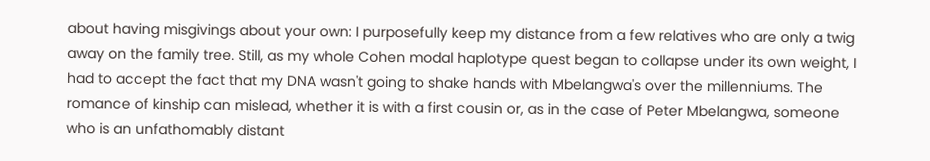about having misgivings about your own: I purposefully keep my distance from a few relatives who are only a twig away on the family tree. Still, as my whole Cohen modal haplotype quest began to collapse under its own weight, I had to accept the fact that my DNA wasn't going to shake hands with Mbelangwa's over the millenniums. The romance of kinship can mislead, whether it is with a first cousin or, as in the case of Peter Mbelangwa, someone who is an unfathomably distant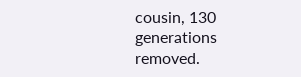cousin, 130 generations removed.